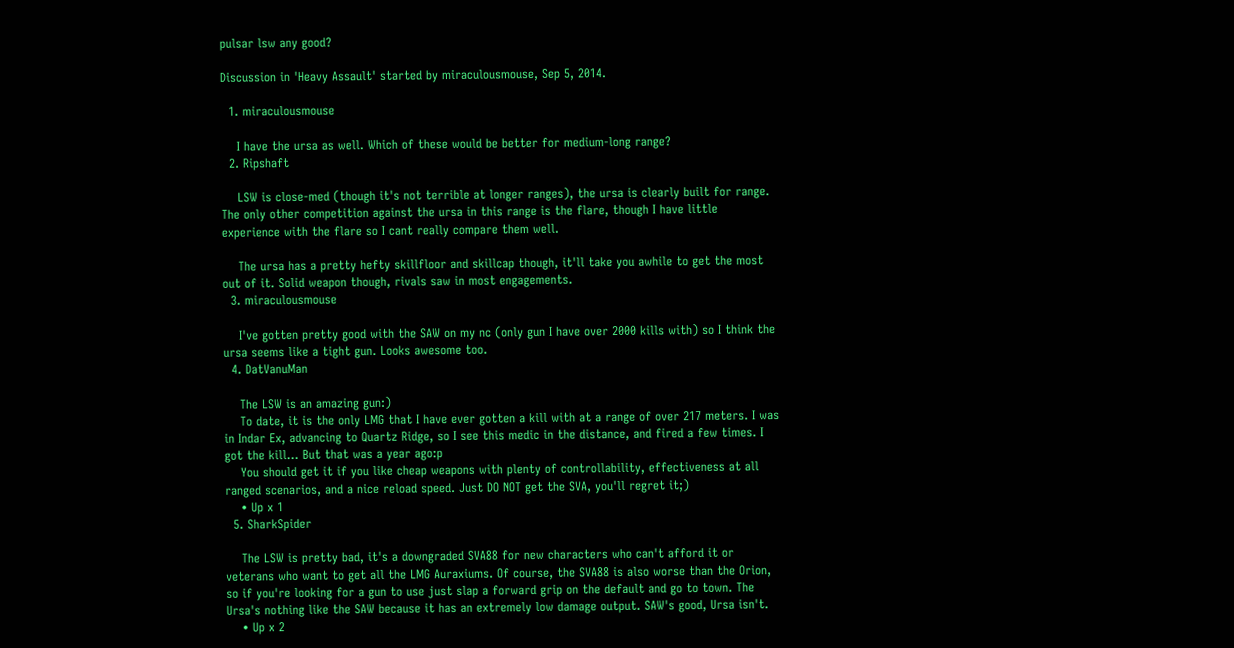pulsar lsw any good?

Discussion in 'Heavy Assault' started by miraculousmouse, Sep 5, 2014.

  1. miraculousmouse

    I have the ursa as well. Which of these would be better for medium-long range?
  2. Ripshaft

    LSW is close-med (though it's not terrible at longer ranges), the ursa is clearly built for range. The only other competition against the ursa in this range is the flare, though I have little experience with the flare so I cant really compare them well.

    The ursa has a pretty hefty skillfloor and skillcap though, it'll take you awhile to get the most out of it. Solid weapon though, rivals saw in most engagements.
  3. miraculousmouse

    I've gotten pretty good with the SAW on my nc (only gun I have over 2000 kills with) so I think the ursa seems like a tight gun. Looks awesome too.
  4. DatVanuMan

    The LSW is an amazing gun:)
    To date, it is the only LMG that I have ever gotten a kill with at a range of over 217 meters. I was in Indar Ex, advancing to Quartz Ridge, so I see this medic in the distance, and fired a few times. I got the kill... But that was a year ago:p
    You should get it if you like cheap weapons with plenty of controllability, effectiveness at all ranged scenarios, and a nice reload speed. Just DO NOT get the SVA, you'll regret it;)
    • Up x 1
  5. SharkSpider

    The LSW is pretty bad, it's a downgraded SVA88 for new characters who can't afford it or veterans who want to get all the LMG Auraxiums. Of course, the SVA88 is also worse than the Orion, so if you're looking for a gun to use just slap a forward grip on the default and go to town. The Ursa's nothing like the SAW because it has an extremely low damage output. SAW's good, Ursa isn't.
    • Up x 2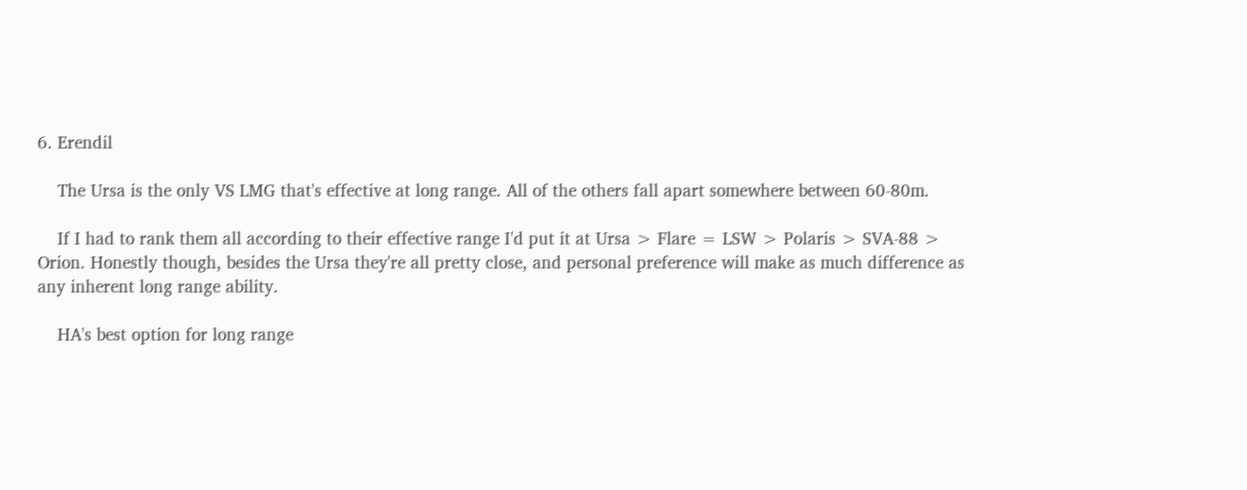6. Erendil

    The Ursa is the only VS LMG that's effective at long range. All of the others fall apart somewhere between 60-80m.

    If I had to rank them all according to their effective range I'd put it at Ursa > Flare = LSW > Polaris > SVA-88 > Orion. Honestly though, besides the Ursa they're all pretty close, and personal preference will make as much difference as any inherent long range ability.

    HA's best option for long range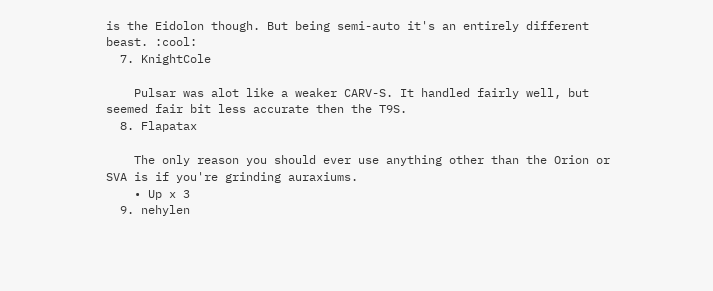is the Eidolon though. But being semi-auto it's an entirely different beast. :cool:
  7. KnightCole

    Pulsar was alot like a weaker CARV-S. It handled fairly well, but seemed fair bit less accurate then the T9S.
  8. Flapatax

    The only reason you should ever use anything other than the Orion or SVA is if you're grinding auraxiums.
    • Up x 3
  9. nehylen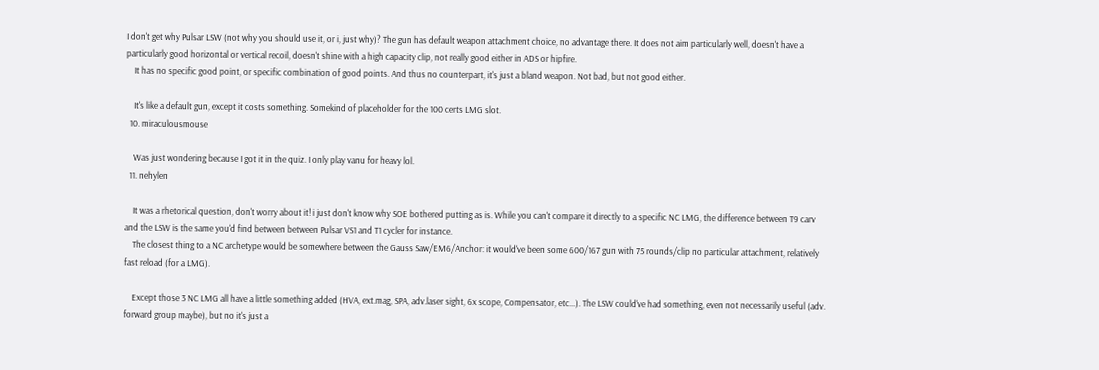I don't get why Pulsar LSW (not why you should use it, or i, just why)? The gun has default weapon attachment choice, no advantage there. It does not aim particularly well, doesn't have a particularly good horizontal or vertical recoil, doesn't shine with a high capacity clip, not really good either in ADS or hipfire.
    It has no specific good point, or specific combination of good points. And thus no counterpart, it's just a bland weapon. Not bad, but not good either.

    It's like a default gun, except it costs something. Somekind of placeholder for the 100 certs LMG slot.
  10. miraculousmouse

    Was just wondering because I got it in the quiz. I only play vanu for heavy lol.
  11. nehylen

    It was a rhetorical question, don't worry about it! i just don't know why SOE bothered putting as is. While you can't compare it directly to a specific NC LMG, the difference between T9 carv and the LSW is the same you'd find between between Pulsar VS1 and T1 cycler for instance.
    The closest thing to a NC archetype would be somewhere between the Gauss Saw/EM6/Anchor: it would've been some 600/167 gun with 75 rounds/clip no particular attachment, relatively fast reload (for a LMG).

    Except those 3 NC LMG all have a little something added (HVA, ext.mag, SPA, adv.laser sight, 6x scope, Compensator, etc...). The LSW could've had something, even not necessarily useful (adv. forward group maybe), but no it's just a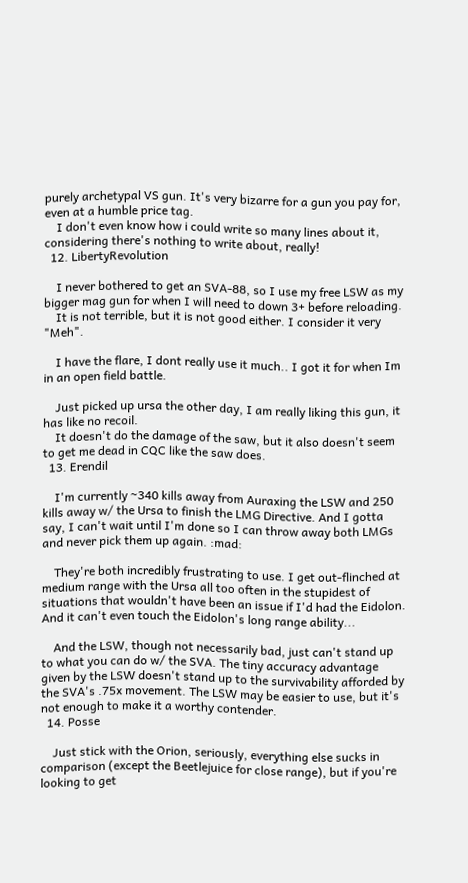purely archetypal VS gun. It's very bizarre for a gun you pay for, even at a humble price tag.
    I don't even know how i could write so many lines about it, considering there's nothing to write about, really!
  12. LibertyRevolution

    I never bothered to get an SVA-88, so I use my free LSW as my bigger mag gun for when I will need to down 3+ before reloading.
    It is not terrible, but it is not good either. I consider it very "Meh".

    I have the flare, I dont really use it much.. I got it for when Im in an open field battle.

    Just picked up ursa the other day, I am really liking this gun, it has like no recoil.
    It doesn't do the damage of the saw, but it also doesn't seem to get me dead in CQC like the saw does.
  13. Erendil

    I'm currently ~340 kills away from Auraxing the LSW and 250 kills away w/ the Ursa to finish the LMG Directive. And I gotta say, I can't wait until I'm done so I can throw away both LMGs and never pick them up again. :mad:

    They're both incredibly frustrating to use. I get out-flinched at medium range with the Ursa all too often in the stupidest of situations that wouldn't have been an issue if I'd had the Eidolon. And it can't even touch the Eidolon's long range ability...

    And the LSW, though not necessarily bad, just can't stand up to what you can do w/ the SVA. The tiny accuracy advantage given by the LSW doesn't stand up to the survivability afforded by the SVA's .75x movement. The LSW may be easier to use, but it's not enough to make it a worthy contender.
  14. Posse

    Just stick with the Orion, seriously, everything else sucks in comparison (except the Beetlejuice for close range), but if you're looking to get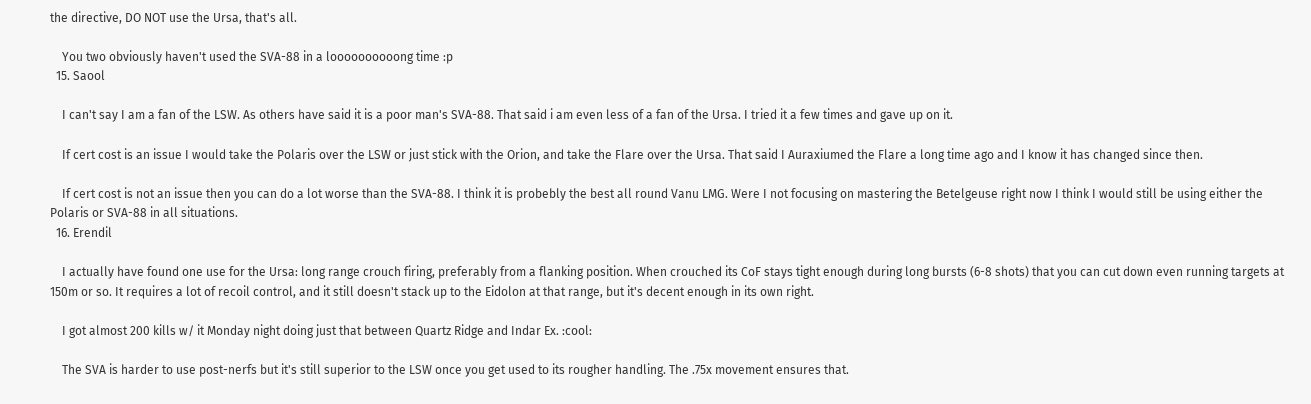the directive, DO NOT use the Ursa, that's all.

    You two obviously haven't used the SVA-88 in a loooooooooong time :p
  15. Saool

    I can't say I am a fan of the LSW. As others have said it is a poor man's SVA-88. That said i am even less of a fan of the Ursa. I tried it a few times and gave up on it.

    If cert cost is an issue I would take the Polaris over the LSW or just stick with the Orion, and take the Flare over the Ursa. That said I Auraxiumed the Flare a long time ago and I know it has changed since then.

    If cert cost is not an issue then you can do a lot worse than the SVA-88. I think it is probebly the best all round Vanu LMG. Were I not focusing on mastering the Betelgeuse right now I think I would still be using either the Polaris or SVA-88 in all situations.
  16. Erendil

    I actually have found one use for the Ursa: long range crouch firing, preferably from a flanking position. When crouched its CoF stays tight enough during long bursts (6-8 shots) that you can cut down even running targets at 150m or so. It requires a lot of recoil control, and it still doesn't stack up to the Eidolon at that range, but it's decent enough in its own right.

    I got almost 200 kills w/ it Monday night doing just that between Quartz Ridge and Indar Ex. :cool:

    The SVA is harder to use post-nerfs but it's still superior to the LSW once you get used to its rougher handling. The .75x movement ensures that.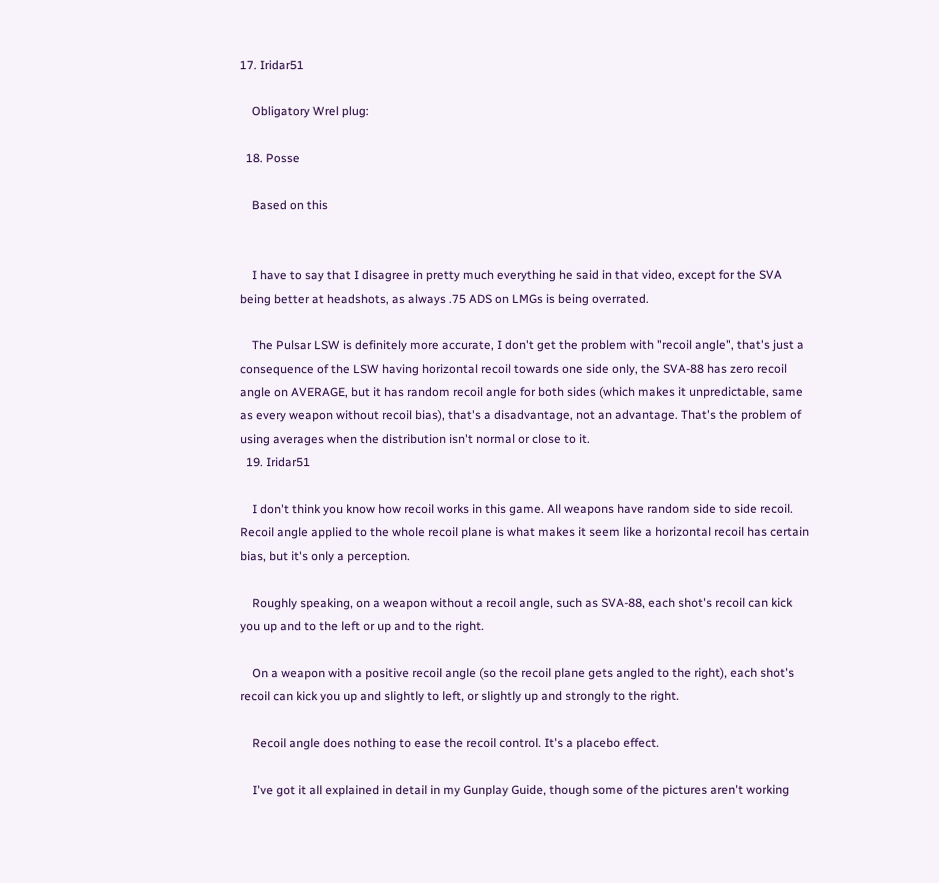17. Iridar51

    Obligatory Wrel plug:

  18. Posse

    Based on this


    I have to say that I disagree in pretty much everything he said in that video, except for the SVA being better at headshots, as always .75 ADS on LMGs is being overrated.

    The Pulsar LSW is definitely more accurate, I don't get the problem with "recoil angle", that's just a consequence of the LSW having horizontal recoil towards one side only, the SVA-88 has zero recoil angle on AVERAGE, but it has random recoil angle for both sides (which makes it unpredictable, same as every weapon without recoil bias), that's a disadvantage, not an advantage. That's the problem of using averages when the distribution isn't normal or close to it.
  19. Iridar51

    I don't think you know how recoil works in this game. All weapons have random side to side recoil. Recoil angle applied to the whole recoil plane is what makes it seem like a horizontal recoil has certain bias, but it's only a perception.

    Roughly speaking, on a weapon without a recoil angle, such as SVA-88, each shot's recoil can kick you up and to the left or up and to the right.

    On a weapon with a positive recoil angle (so the recoil plane gets angled to the right), each shot's recoil can kick you up and slightly to left, or slightly up and strongly to the right.

    Recoil angle does nothing to ease the recoil control. It's a placebo effect.

    I've got it all explained in detail in my Gunplay Guide, though some of the pictures aren't working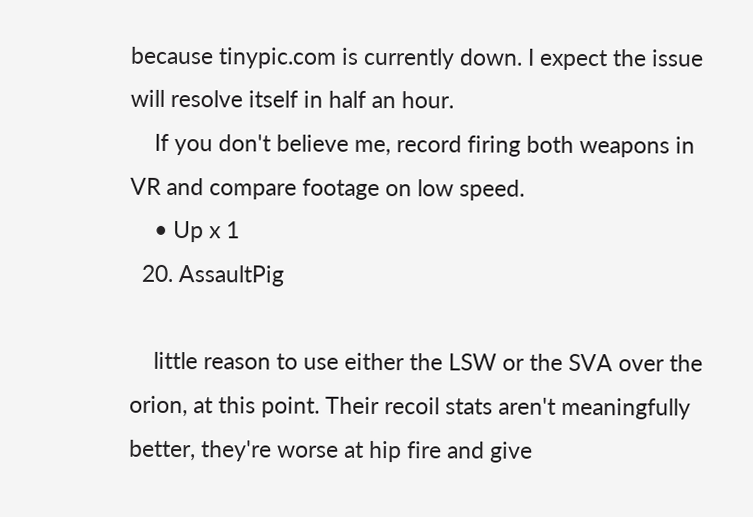because tinypic.com is currently down. I expect the issue will resolve itself in half an hour.
    If you don't believe me, record firing both weapons in VR and compare footage on low speed.
    • Up x 1
  20. AssaultPig

    little reason to use either the LSW or the SVA over the orion, at this point. Their recoil stats aren't meaningfully better, they're worse at hip fire and give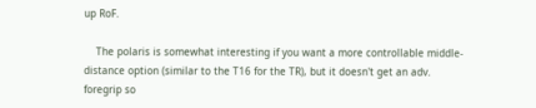up RoF.

    The polaris is somewhat interesting if you want a more controllable middle-distance option (similar to the T16 for the TR), but it doesn't get an adv. foregrip so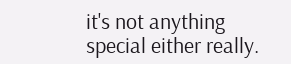it's not anything special either really.